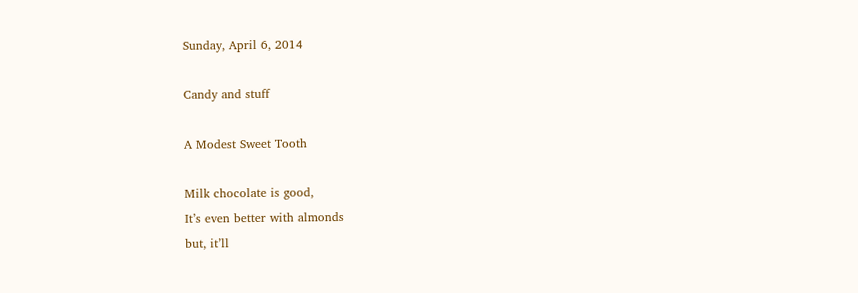Sunday, April 6, 2014

Candy and stuff

A Modest Sweet Tooth

Milk chocolate is good,
It’s even better with almonds
but, it’ll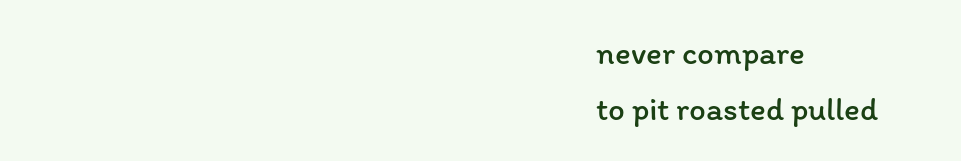never compare
to pit roasted pulled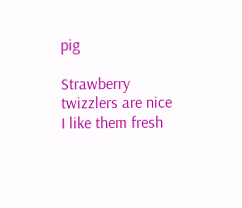pig

Strawberry twizzlers are nice
I like them fresh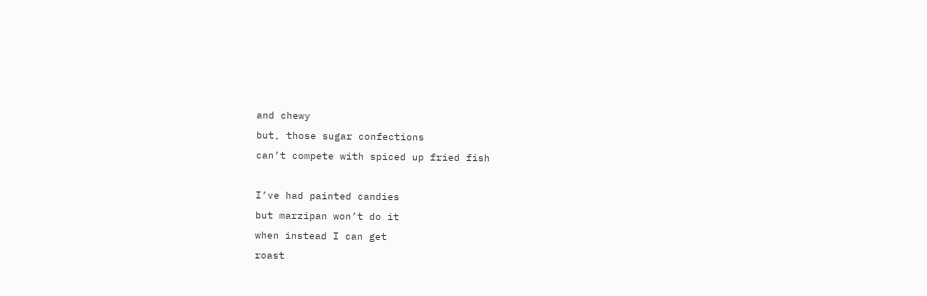and chewy
but, those sugar confections
can’t compete with spiced up fried fish

I’ve had painted candies
but marzipan won’t do it
when instead I can get
roast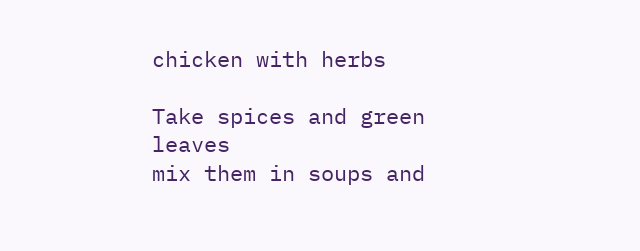chicken with herbs

Take spices and green leaves
mix them in soups and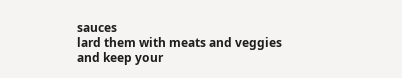sauces
lard them with meats and veggies
and keep your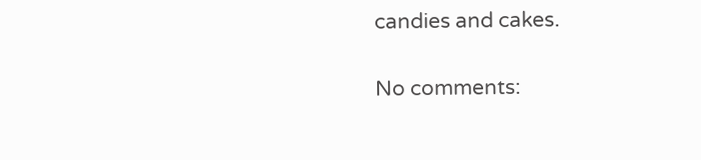candies and cakes.

No comments: